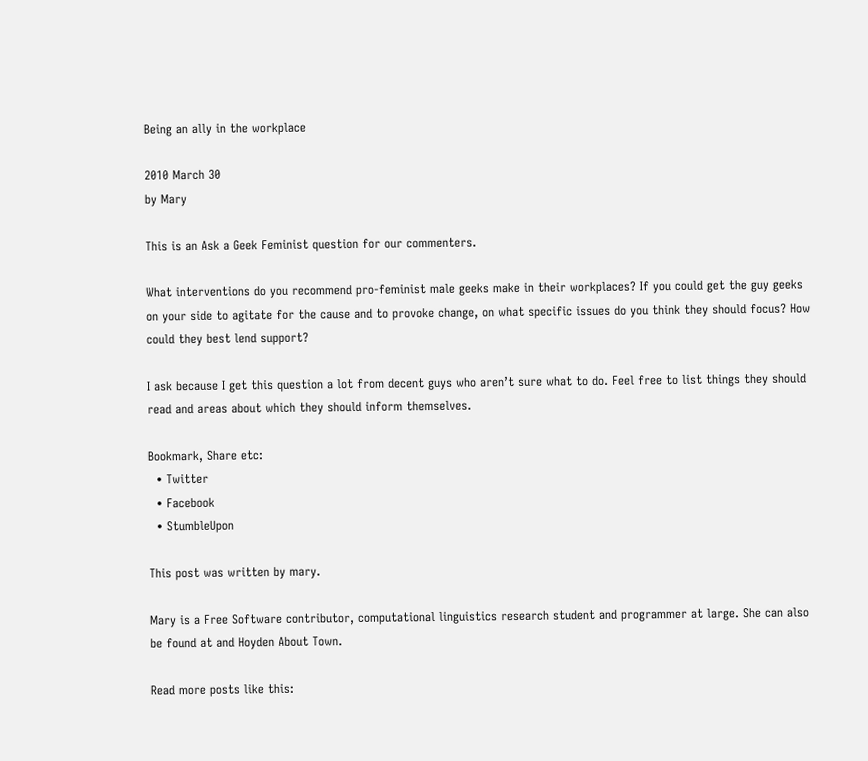Being an ally in the workplace

2010 March 30
by Mary

This is an Ask a Geek Feminist question for our commenters.

What interventions do you recommend pro-feminist male geeks make in their workplaces? If you could get the guy geeks on your side to agitate for the cause and to provoke change, on what specific issues do you think they should focus? How could they best lend support?

I ask because I get this question a lot from decent guys who aren’t sure what to do. Feel free to list things they should read and areas about which they should inform themselves.

Bookmark, Share etc:
  • Twitter
  • Facebook
  • StumbleUpon

This post was written by mary.

Mary is a Free Software contributor, computational linguistics research student and programmer at large. She can also be found at and Hoyden About Town.

Read more posts like this: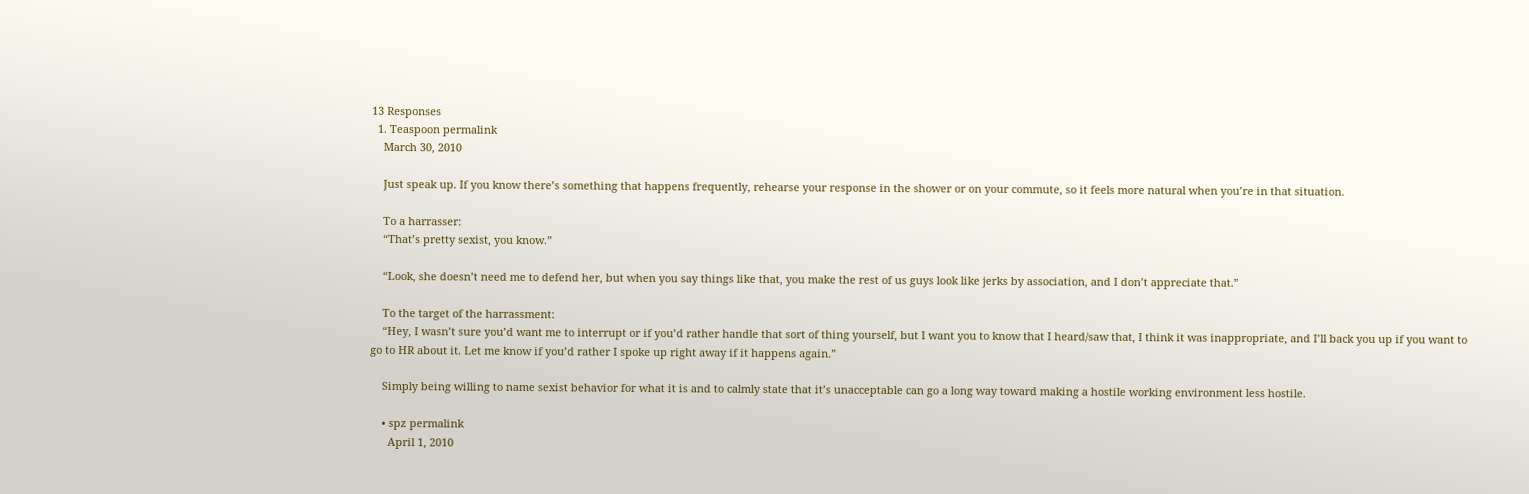13 Responses
  1. Teaspoon permalink
    March 30, 2010

    Just speak up. If you know there’s something that happens frequently, rehearse your response in the shower or on your commute, so it feels more natural when you’re in that situation.

    To a harrasser:
    “That’s pretty sexist, you know.”

    “Look, she doesn’t need me to defend her, but when you say things like that, you make the rest of us guys look like jerks by association, and I don’t appreciate that.”

    To the target of the harrassment:
    “Hey, I wasn’t sure you’d want me to interrupt or if you’d rather handle that sort of thing yourself, but I want you to know that I heard/saw that, I think it was inappropriate, and I’ll back you up if you want to go to HR about it. Let me know if you’d rather I spoke up right away if it happens again.”

    Simply being willing to name sexist behavior for what it is and to calmly state that it’s unacceptable can go a long way toward making a hostile working environment less hostile.

    • spz permalink
      April 1, 2010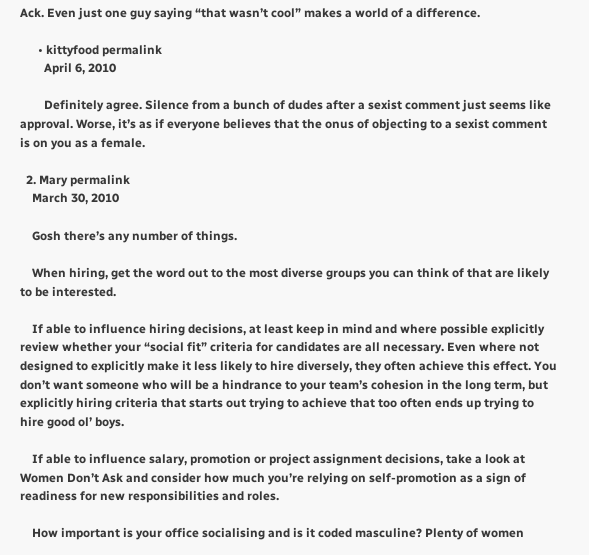Ack. Even just one guy saying “that wasn’t cool” makes a world of a difference.

      • kittyfood permalink
        April 6, 2010

        Definitely agree. Silence from a bunch of dudes after a sexist comment just seems like approval. Worse, it’s as if everyone believes that the onus of objecting to a sexist comment is on you as a female.

  2. Mary permalink
    March 30, 2010

    Gosh there’s any number of things.

    When hiring, get the word out to the most diverse groups you can think of that are likely to be interested.

    If able to influence hiring decisions, at least keep in mind and where possible explicitly review whether your “social fit” criteria for candidates are all necessary. Even where not designed to explicitly make it less likely to hire diversely, they often achieve this effect. You don’t want someone who will be a hindrance to your team’s cohesion in the long term, but explicitly hiring criteria that starts out trying to achieve that too often ends up trying to hire good ol’ boys.

    If able to influence salary, promotion or project assignment decisions, take a look at Women Don’t Ask and consider how much you’re relying on self-promotion as a sign of readiness for new responsibilities and roles.

    How important is your office socialising and is it coded masculine? Plenty of women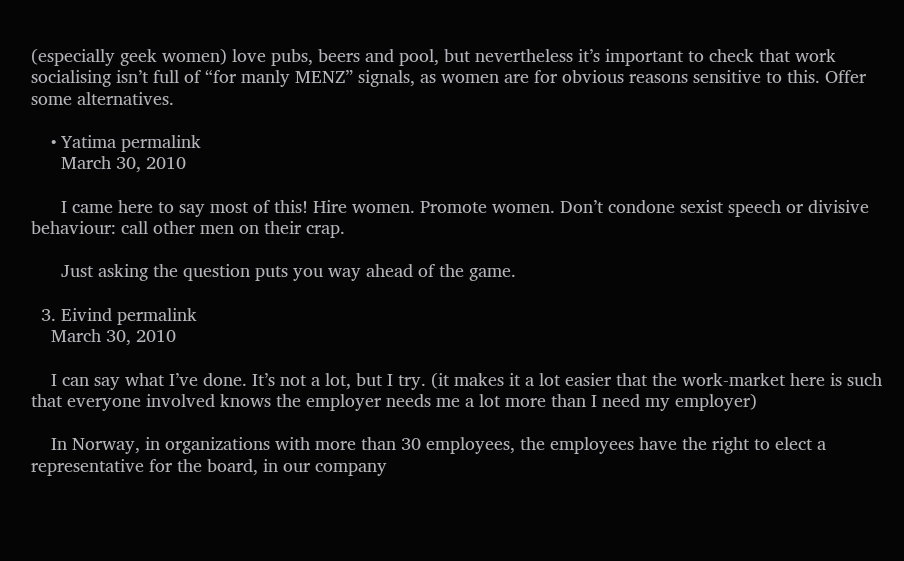(especially geek women) love pubs, beers and pool, but nevertheless it’s important to check that work socialising isn’t full of “for manly MENZ” signals, as women are for obvious reasons sensitive to this. Offer some alternatives.

    • Yatima permalink
      March 30, 2010

      I came here to say most of this! Hire women. Promote women. Don’t condone sexist speech or divisive behaviour: call other men on their crap.

      Just asking the question puts you way ahead of the game.

  3. Eivind permalink
    March 30, 2010

    I can say what I’ve done. It’s not a lot, but I try. (it makes it a lot easier that the work-market here is such that everyone involved knows the employer needs me a lot more than I need my employer)

    In Norway, in organizations with more than 30 employees, the employees have the right to elect a representative for the board, in our company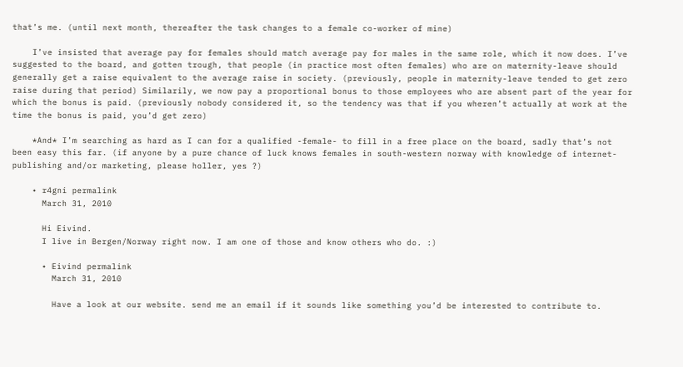that’s me. (until next month, thereafter the task changes to a female co-worker of mine)

    I’ve insisted that average pay for females should match average pay for males in the same role, which it now does. I’ve suggested to the board, and gotten trough, that people (in practice most often females) who are on maternity-leave should generally get a raise equivalent to the average raise in society. (previously, people in maternity-leave tended to get zero raise during that period) Similarily, we now pay a proportional bonus to those employees who are absent part of the year for which the bonus is paid. (previously nobody considered it, so the tendency was that if you wheren’t actually at work at the time the bonus is paid, you’d get zero)

    *And* I’m searching as hard as I can for a qualified -female- to fill in a free place on the board, sadly that’s not been easy this far. (if anyone by a pure chance of luck knows females in south-western norway with knowledge of internet-publishing and/or marketing, please holler, yes ?)

    • r4gni permalink
      March 31, 2010

      Hi Eivind.
      I live in Bergen/Norway right now. I am one of those and know others who do. :)

      • Eivind permalink
        March 31, 2010

        Have a look at our website. send me an email if it sounds like something you’d be interested to contribute to.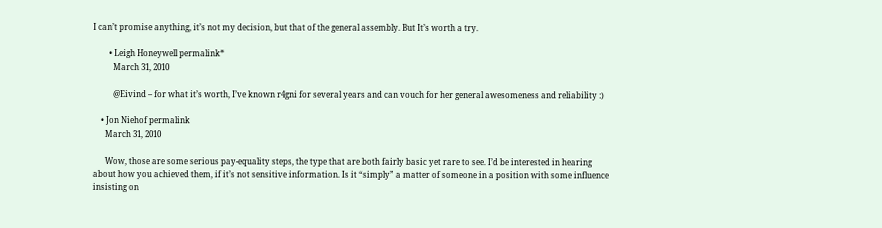I can’t promise anything, it’s not my decision, but that of the general assembly. But It’s worth a try.

        • Leigh Honeywell permalink*
          March 31, 2010

          @Eivind – for what it’s worth, I’ve known r4gni for several years and can vouch for her general awesomeness and reliability :)

    • Jon Niehof permalink
      March 31, 2010

      Wow, those are some serious pay-equality steps, the type that are both fairly basic yet rare to see. I’d be interested in hearing about how you achieved them, if it’s not sensitive information. Is it “simply” a matter of someone in a position with some influence insisting on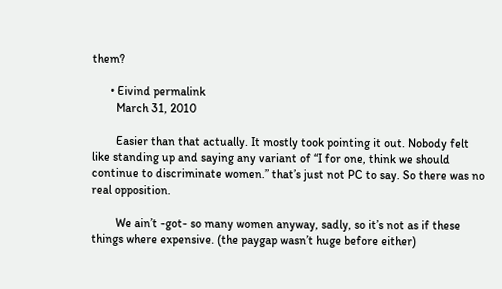them?

      • Eivind permalink
        March 31, 2010

        Easier than that actually. It mostly took pointing it out. Nobody felt like standing up and saying any variant of “I for one, think we should continue to discriminate women.” that’s just not PC to say. So there was no real opposition.

        We ain’t -got- so many women anyway, sadly, so it’s not as if these things where expensive. (the paygap wasn’t huge before either)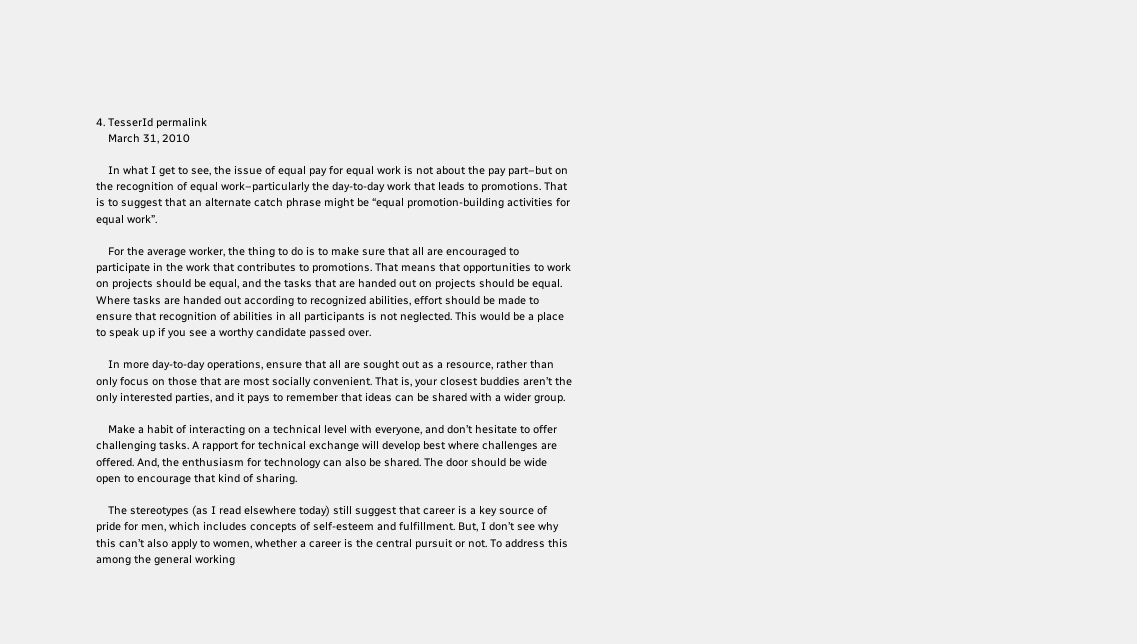4. TesserId permalink
    March 31, 2010

    In what I get to see, the issue of equal pay for equal work is not about the pay part–but on the recognition of equal work–particularly the day-to-day work that leads to promotions. That is to suggest that an alternate catch phrase might be “equal promotion-building activities for equal work”.

    For the average worker, the thing to do is to make sure that all are encouraged to participate in the work that contributes to promotions. That means that opportunities to work on projects should be equal, and the tasks that are handed out on projects should be equal. Where tasks are handed out according to recognized abilities, effort should be made to ensure that recognition of abilities in all participants is not neglected. This would be a place to speak up if you see a worthy candidate passed over.

    In more day-to-day operations, ensure that all are sought out as a resource, rather than only focus on those that are most socially convenient. That is, your closest buddies aren’t the only interested parties, and it pays to remember that ideas can be shared with a wider group.

    Make a habit of interacting on a technical level with everyone, and don’t hesitate to offer challenging tasks. A rapport for technical exchange will develop best where challenges are offered. And, the enthusiasm for technology can also be shared. The door should be wide open to encourage that kind of sharing.

    The stereotypes (as I read elsewhere today) still suggest that career is a key source of pride for men, which includes concepts of self-esteem and fulfillment. But, I don’t see why this can’t also apply to women, whether a career is the central pursuit or not. To address this among the general working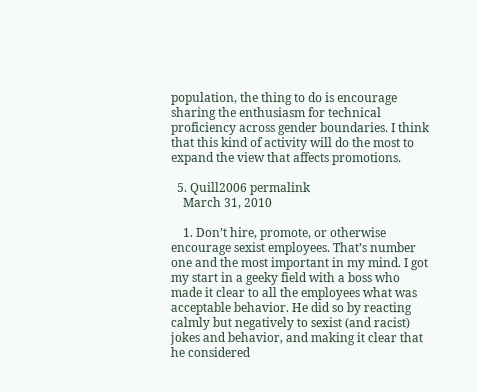population, the thing to do is encourage sharing the enthusiasm for technical proficiency across gender boundaries. I think that this kind of activity will do the most to expand the view that affects promotions.

  5. Quill2006 permalink
    March 31, 2010

    1. Don’t hire, promote, or otherwise encourage sexist employees. That’s number one and the most important in my mind. I got my start in a geeky field with a boss who made it clear to all the employees what was acceptable behavior. He did so by reacting calmly but negatively to sexist (and racist) jokes and behavior, and making it clear that he considered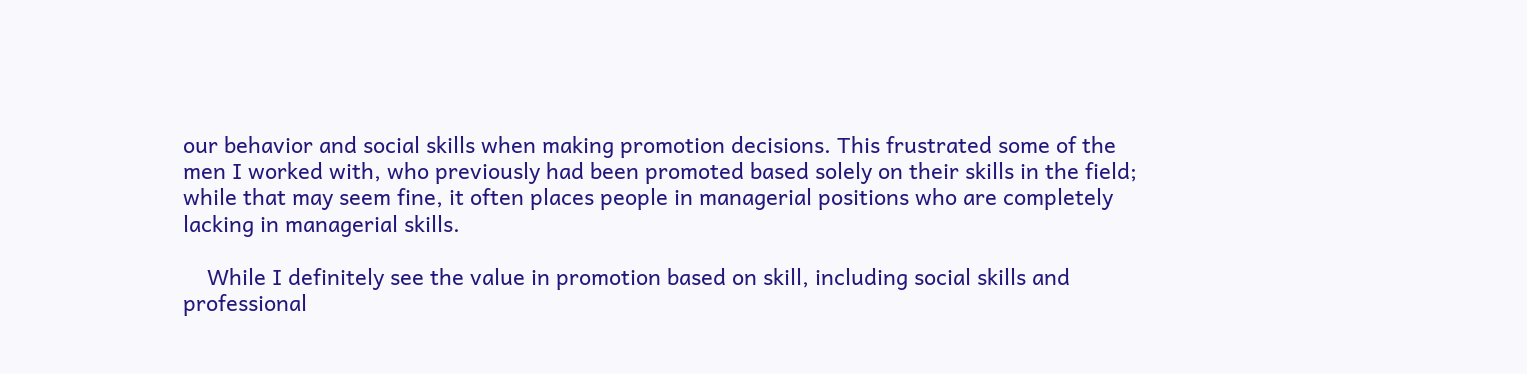our behavior and social skills when making promotion decisions. This frustrated some of the men I worked with, who previously had been promoted based solely on their skills in the field; while that may seem fine, it often places people in managerial positions who are completely lacking in managerial skills.

    While I definitely see the value in promotion based on skill, including social skills and professional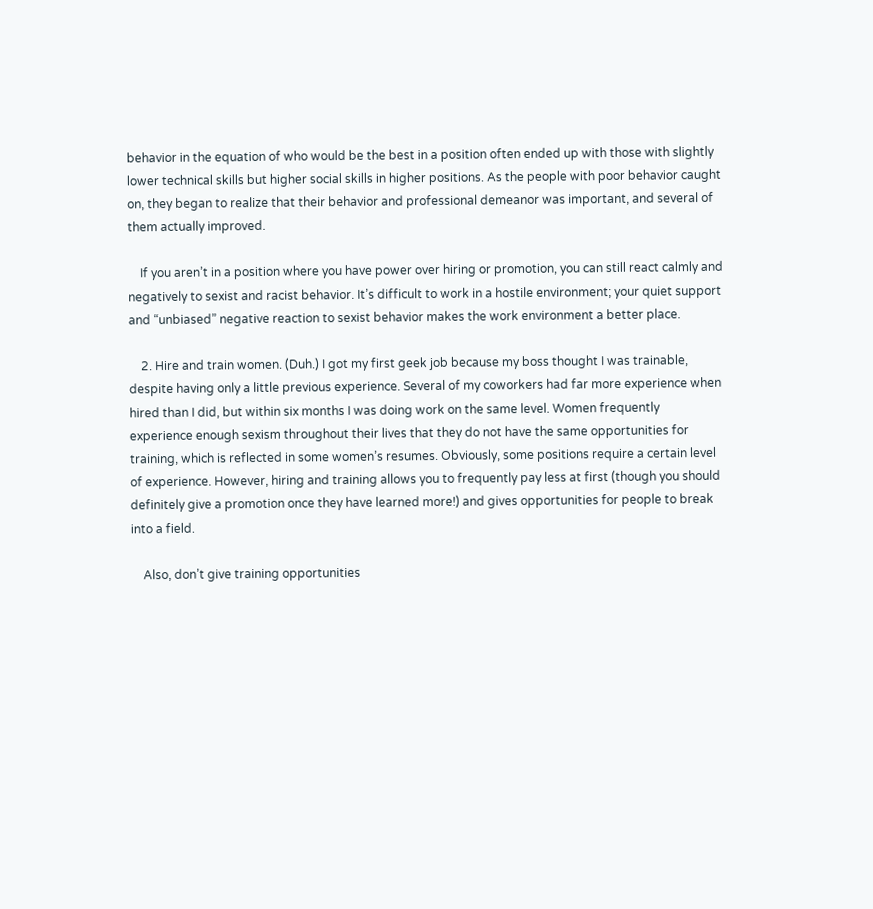behavior in the equation of who would be the best in a position often ended up with those with slightly lower technical skills but higher social skills in higher positions. As the people with poor behavior caught on, they began to realize that their behavior and professional demeanor was important, and several of them actually improved.

    If you aren’t in a position where you have power over hiring or promotion, you can still react calmly and negatively to sexist and racist behavior. It’s difficult to work in a hostile environment; your quiet support and “unbiased” negative reaction to sexist behavior makes the work environment a better place.

    2. Hire and train women. (Duh.) I got my first geek job because my boss thought I was trainable, despite having only a little previous experience. Several of my coworkers had far more experience when hired than I did, but within six months I was doing work on the same level. Women frequently experience enough sexism throughout their lives that they do not have the same opportunities for training, which is reflected in some women’s resumes. Obviously, some positions require a certain level of experience. However, hiring and training allows you to frequently pay less at first (though you should definitely give a promotion once they have learned more!) and gives opportunities for people to break into a field.

    Also, don’t give training opportunities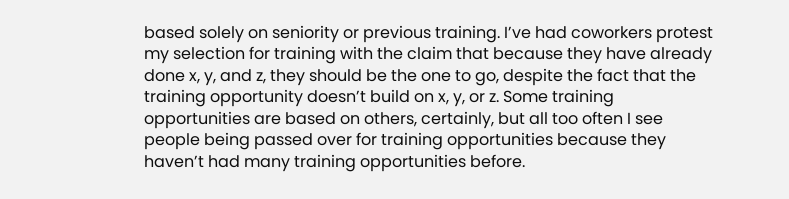based solely on seniority or previous training. I’ve had coworkers protest my selection for training with the claim that because they have already done x, y, and z, they should be the one to go, despite the fact that the training opportunity doesn’t build on x, y, or z. Some training opportunities are based on others, certainly, but all too often I see people being passed over for training opportunities because they haven’t had many training opportunities before.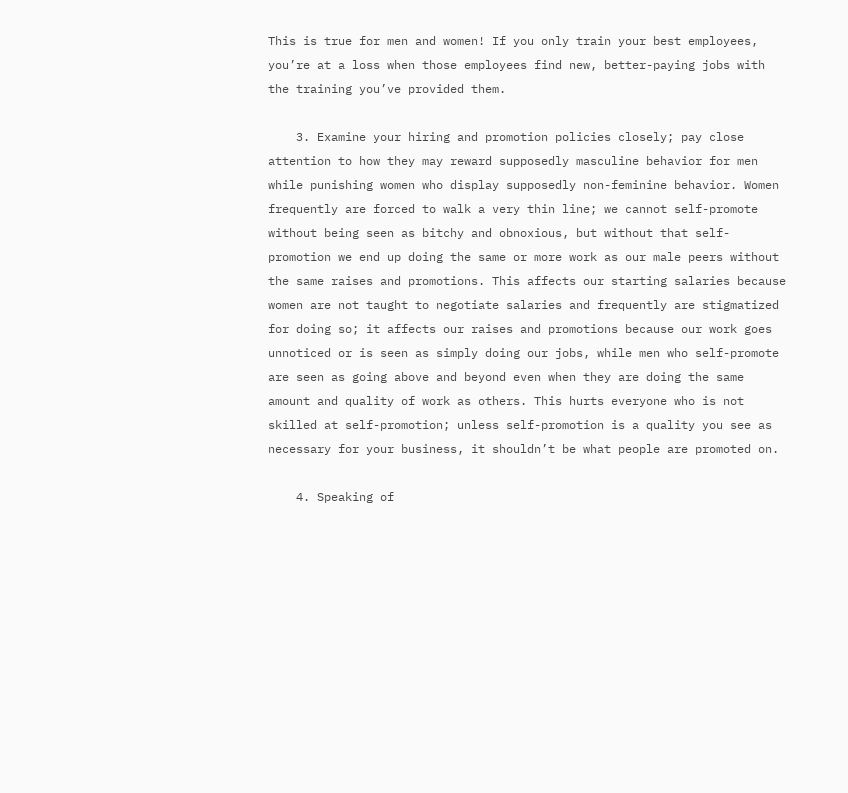This is true for men and women! If you only train your best employees, you’re at a loss when those employees find new, better-paying jobs with the training you’ve provided them.

    3. Examine your hiring and promotion policies closely; pay close attention to how they may reward supposedly masculine behavior for men while punishing women who display supposedly non-feminine behavior. Women frequently are forced to walk a very thin line; we cannot self-promote without being seen as bitchy and obnoxious, but without that self-promotion we end up doing the same or more work as our male peers without the same raises and promotions. This affects our starting salaries because women are not taught to negotiate salaries and frequently are stigmatized for doing so; it affects our raises and promotions because our work goes unnoticed or is seen as simply doing our jobs, while men who self-promote are seen as going above and beyond even when they are doing the same amount and quality of work as others. This hurts everyone who is not skilled at self-promotion; unless self-promotion is a quality you see as necessary for your business, it shouldn’t be what people are promoted on.

    4. Speaking of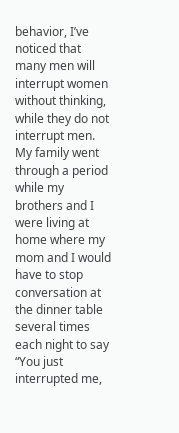behavior, I’ve noticed that many men will interrupt women without thinking, while they do not interrupt men. My family went through a period while my brothers and I were living at home where my mom and I would have to stop conversation at the dinner table several times each night to say “You just interrupted me,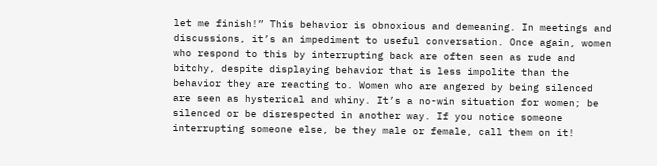let me finish!” This behavior is obnoxious and demeaning. In meetings and discussions, it’s an impediment to useful conversation. Once again, women who respond to this by interrupting back are often seen as rude and bitchy, despite displaying behavior that is less impolite than the behavior they are reacting to. Women who are angered by being silenced are seen as hysterical and whiny. It’s a no-win situation for women; be silenced or be disrespected in another way. If you notice someone interrupting someone else, be they male or female, call them on it!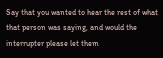Say that you wanted to hear the rest of what that person was saying, and would the interrupter please let them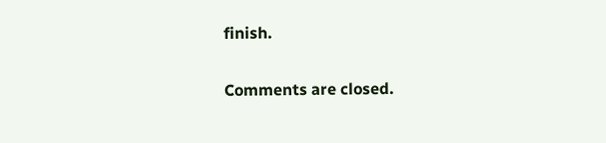finish.

Comments are closed.